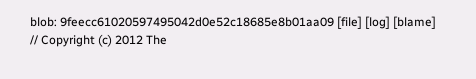blob: 9feecc61020597495042d0e52c18685e8b01aa09 [file] [log] [blame]
// Copyright (c) 2012 The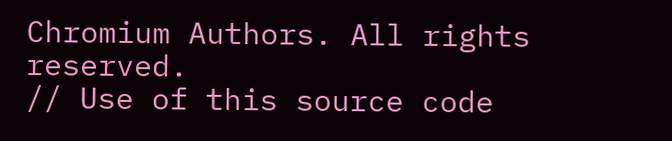Chromium Authors. All rights reserved.
// Use of this source code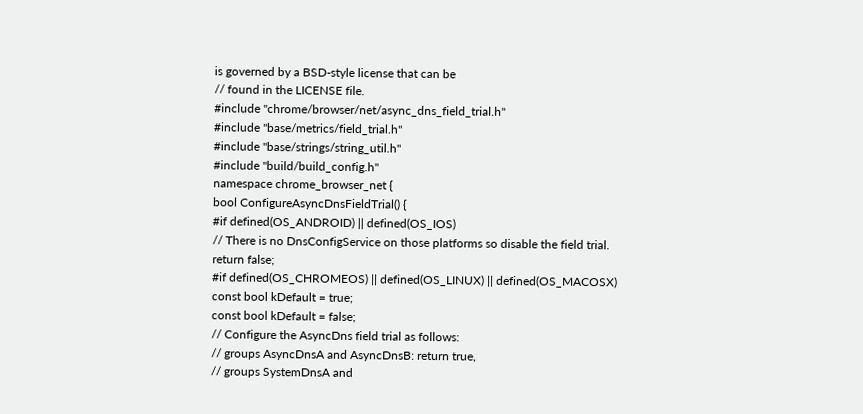is governed by a BSD-style license that can be
// found in the LICENSE file.
#include "chrome/browser/net/async_dns_field_trial.h"
#include "base/metrics/field_trial.h"
#include "base/strings/string_util.h"
#include "build/build_config.h"
namespace chrome_browser_net {
bool ConfigureAsyncDnsFieldTrial() {
#if defined(OS_ANDROID) || defined(OS_IOS)
// There is no DnsConfigService on those platforms so disable the field trial.
return false;
#if defined(OS_CHROMEOS) || defined(OS_LINUX) || defined(OS_MACOSX)
const bool kDefault = true;
const bool kDefault = false;
// Configure the AsyncDns field trial as follows:
// groups AsyncDnsA and AsyncDnsB: return true,
// groups SystemDnsA and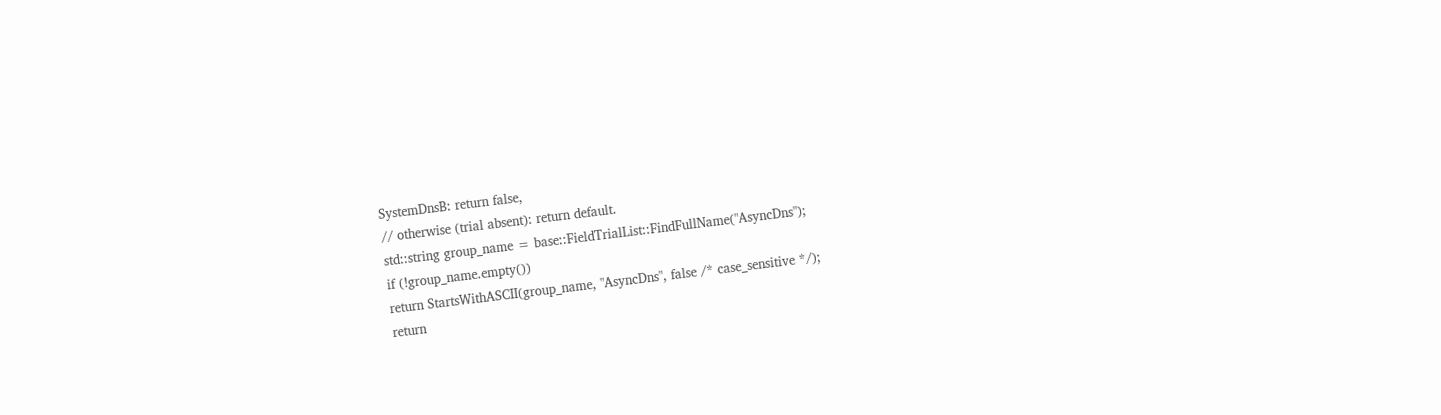SystemDnsB: return false,
// otherwise (trial absent): return default.
std::string group_name = base::FieldTrialList::FindFullName("AsyncDns");
if (!group_name.empty())
return StartsWithASCII(group_name, "AsyncDns", false /* case_sensitive */);
return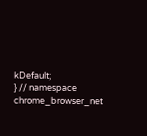kDefault;
} // namespace chrome_browser_net